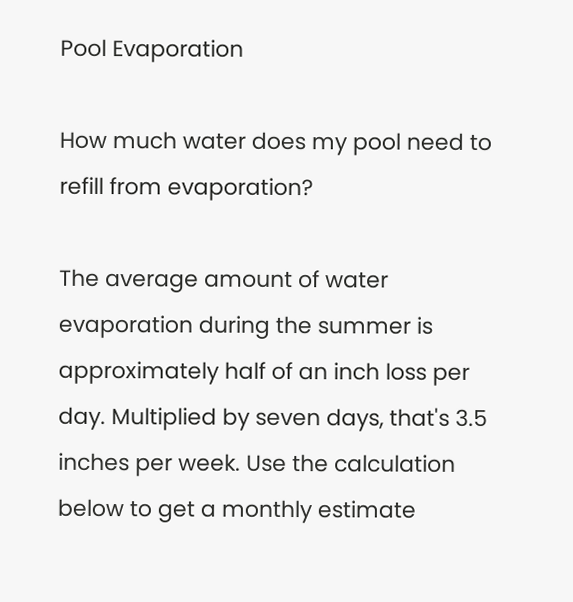Pool Evaporation

How much water does my pool need to refill from evaporation?

The average amount of water evaporation during the summer is approximately half of an inch loss per day. Multiplied by seven days, that's 3.5 inches per week. Use the calculation below to get a monthly estimate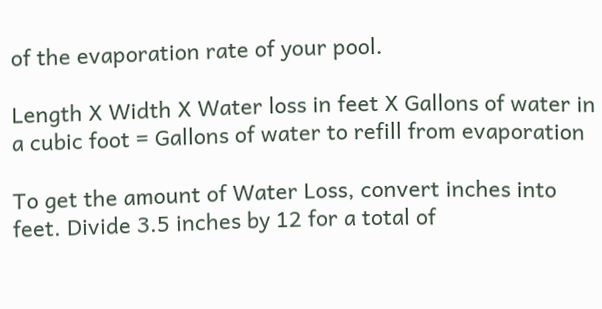of the evaporation rate of your pool.

Length X Width X Water loss in feet X Gallons of water in a cubic foot = Gallons of water to refill from evaporation

To get the amount of Water Loss, convert inches into feet. Divide 3.5 inches by 12 for a total of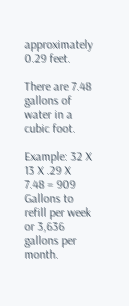approximately 0.29 feet.

There are 7.48 gallons of water in a cubic foot.

Example: 32 X 13 X .29 X 7.48 = 909 Gallons to refill per week or 3,636 gallons per month.